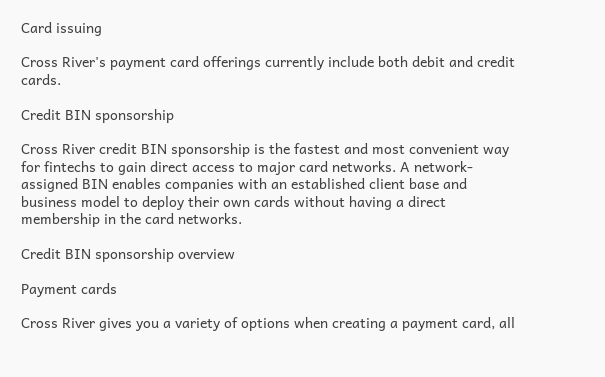Card issuing

Cross River's payment card offerings currently include both debit and credit cards.

Credit BIN sponsorship

Cross River credit BIN sponsorship is the fastest and most convenient way for fintechs to gain direct access to major card networks. A network-assigned BIN enables companies with an established client base and business model to deploy their own cards without having a direct membership in the card networks.

Credit BIN sponsorship overview

Payment cards

Cross River gives you a variety of options when creating a payment card, all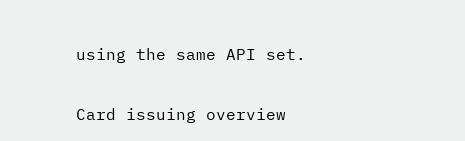using the same API set.

Card issuing overview